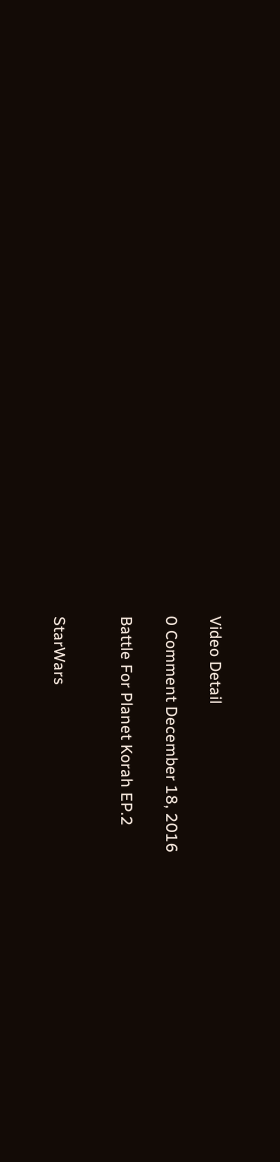Video Detail

0 Comment December 18, 2016

Battle For Planet Korah EP.2


StarWars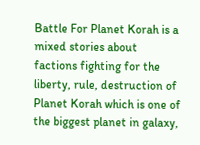Battle For Planet Korah is a mixed stories about factions fighting for the liberty, rule, destruction of Planet Korah which is one of the biggest planet in galaxy,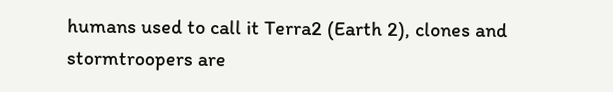humans used to call it Terra2 (Earth 2), clones and stormtroopers are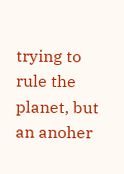trying to rule the planet, but an anoher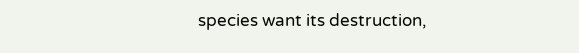species want its destruction,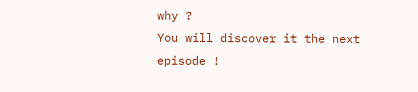why ?
You will discover it the next episode !